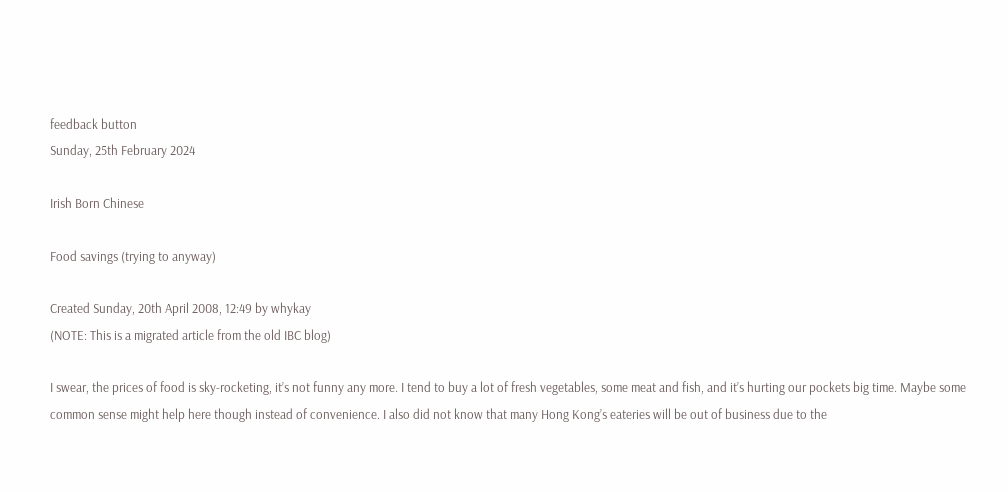feedback button
Sunday, 25th February 2024

Irish Born Chinese

Food savings (trying to anyway)

Created Sunday, 20th April 2008, 12:49 by whykay
(NOTE: This is a migrated article from the old IBC blog)

I swear, the prices of food is sky-rocketing, it’s not funny any more. I tend to buy a lot of fresh vegetables, some meat and fish, and it’s hurting our pockets big time. Maybe some common sense might help here though instead of convenience. I also did not know that many Hong Kong’s eateries will be out of business due to the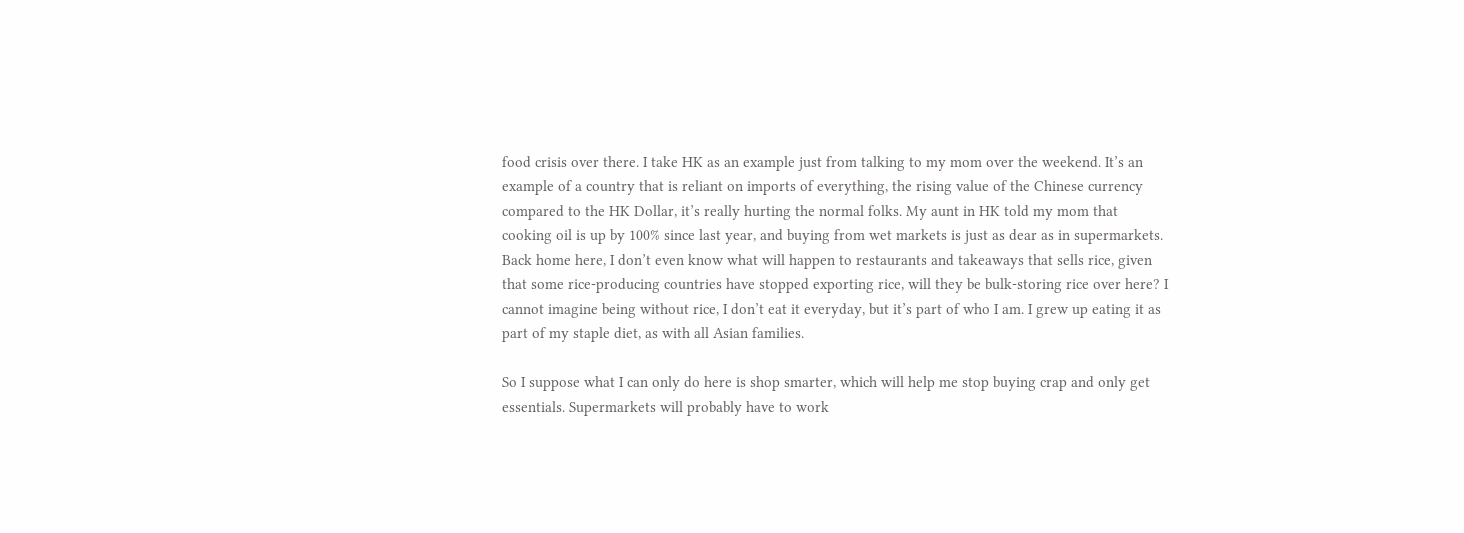food crisis over there. I take HK as an example just from talking to my mom over the weekend. It’s an example of a country that is reliant on imports of everything, the rising value of the Chinese currency compared to the HK Dollar, it’s really hurting the normal folks. My aunt in HK told my mom that cooking oil is up by 100% since last year, and buying from wet markets is just as dear as in supermarkets. Back home here, I don’t even know what will happen to restaurants and takeaways that sells rice, given that some rice-producing countries have stopped exporting rice, will they be bulk-storing rice over here? I cannot imagine being without rice, I don’t eat it everyday, but it’s part of who I am. I grew up eating it as part of my staple diet, as with all Asian families.

So I suppose what I can only do here is shop smarter, which will help me stop buying crap and only get essentials. Supermarkets will probably have to work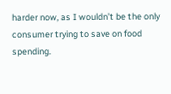harder now, as I wouldn’t be the only consumer trying to save on food spending.